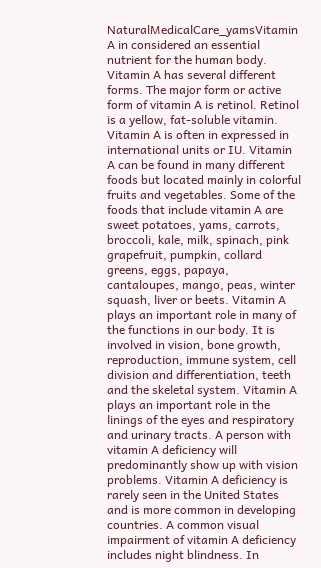NaturalMedicalCare_yamsVitamin A in considered an essential nutrient for the human body. Vitamin A has several different forms. The major form or active form of vitamin A is retinol. Retinol is a yellow, fat-soluble vitamin. Vitamin A is often in expressed in international units or IU. Vitamin A can be found in many different foods but located mainly in colorful fruits and vegetables. Some of the foods that include vitamin A are sweet potatoes, yams, carrots, broccoli, kale, milk, spinach, pink grapefruit, pumpkin, collard greens, eggs, papaya, cantaloupes, mango, peas, winter squash, liver or beets. Vitamin A plays an important role in many of the functions in our body. It is involved in vision, bone growth, reproduction, immune system, cell division and differentiation, teeth and the skeletal system. Vitamin A plays an important role in the linings of the eyes and respiratory and urinary tracts. A person with vitamin A deficiency will predominantly show up with vision problems. Vitamin A deficiency is rarely seen in the United States and is more common in developing countries. A common visual impairment of vitamin A deficiency includes night blindness. In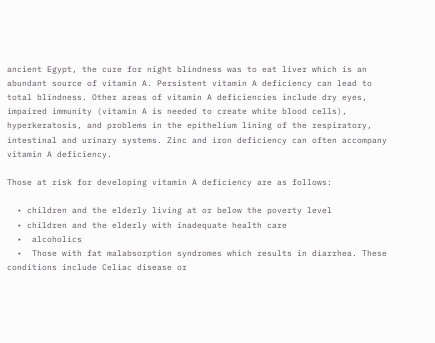ancient Egypt, the cure for night blindness was to eat liver which is an abundant source of vitamin A. Persistent vitamin A deficiency can lead to total blindness. Other areas of vitamin A deficiencies include dry eyes, impaired immunity (vitamin A is needed to create white blood cells), hyperkeratosis, and problems in the epithelium lining of the respiratory, intestinal and urinary systems. Zinc and iron deficiency can often accompany vitamin A deficiency.

Those at risk for developing vitamin A deficiency are as follows:

  • children and the elderly living at or below the poverty level
  • children and the elderly with inadequate health care
  •  alcoholics
  •  Those with fat malabsorption syndromes which results in diarrhea. These conditions include Celiac disease or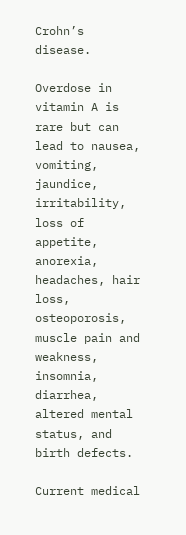Crohn’s disease.

Overdose in vitamin A is rare but can lead to nausea, vomiting, jaundice, irritability, loss of appetite, anorexia, headaches, hair loss, osteoporosis, muscle pain and weakness, insomnia, diarrhea, altered mental status, and birth defects.

Current medical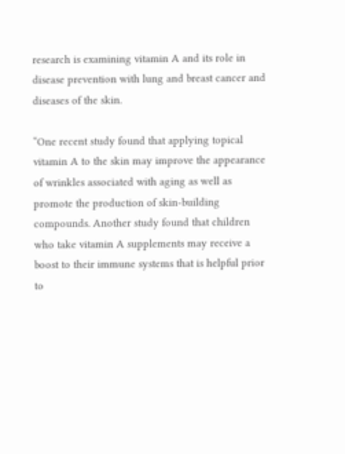research is examining vitamin A and its role in disease prevention with lung and breast cancer and diseases of the skin.

“One recent study found that applying topical vitamin A to the skin may improve the appearance of wrinkles associated with aging as well as promote the production of skin-building compounds. Another study found that children who take vitamin A supplements may receive a boost to their immune systems that is helpful prior to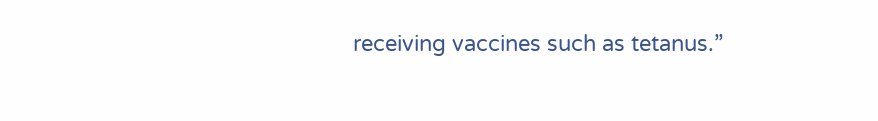receiving vaccines such as tetanus.”